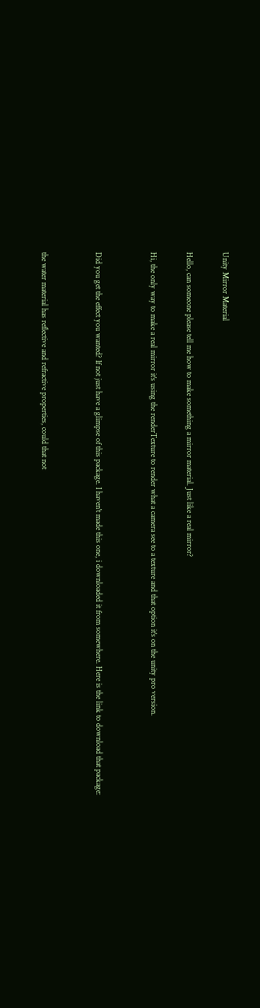Unity Mirror Material

Hello, can someone please tell me how to make something a mirror material. Just like a real mirror?

Hi, the only way to make a real mirror it's using the renderTexture to render what a camera see to a texture and that option it's on the unity pro version.


Did you get the effect you wanted? If not just have a glimpse of this package. I haven't made this one, i downloaded it from somewhere. Here is the link to download that package:


the water material has reflective and refractive properties, could that not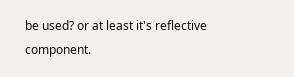be used? or at least it's reflective component.